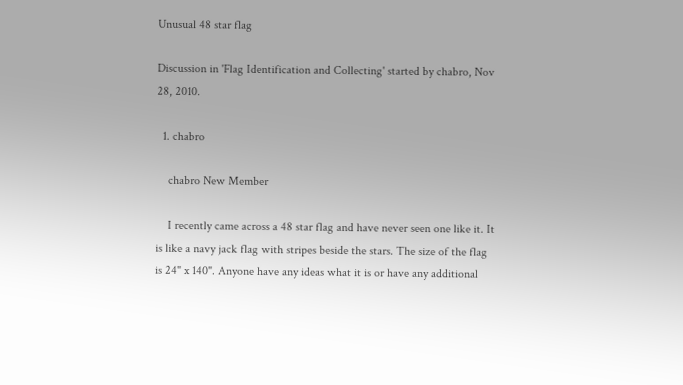Unusual 48 star flag

Discussion in 'Flag Identification and Collecting' started by chabro, Nov 28, 2010.

  1. chabro

    chabro New Member

    I recently came across a 48 star flag and have never seen one like it. It is like a navy jack flag with stripes beside the stars. The size of the flag is 24" x 140". Anyone have any ideas what it is or have any additional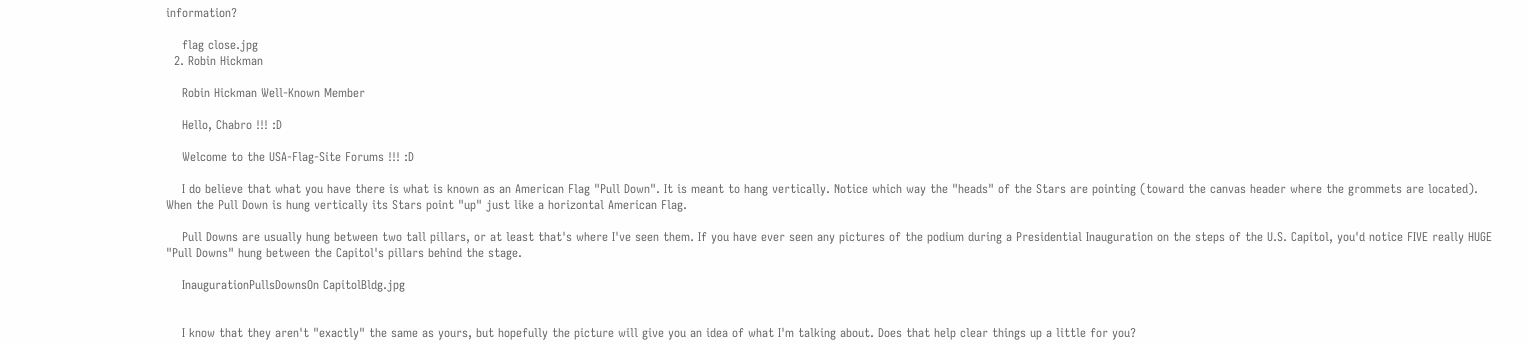information?

    flag close.jpg
  2. Robin Hickman

    Robin Hickman Well-Known Member

    Hello, Chabro !!! :D

    Welcome to the USA-Flag-Site Forums !!! :D

    I do believe that what you have there is what is known as an American Flag "Pull Down". It is meant to hang vertically. Notice which way the "heads" of the Stars are pointing (toward the canvas header where the grommets are located). When the Pull Down is hung vertically its Stars point "up" just like a horizontal American Flag.

    Pull Downs are usually hung between two tall pillars, or at least that's where I've seen them. If you have ever seen any pictures of the podium during a Presidential Inauguration on the steps of the U.S. Capitol, you'd notice FIVE really HUGE "Pull Downs" hung between the Capitol's pillars behind the stage.

    InaugurationPullsDownsOn CapitolBldg.jpg


    I know that they aren't "exactly" the same as yours, but hopefully the picture will give you an idea of what I'm talking about. Does that help clear things up a little for you?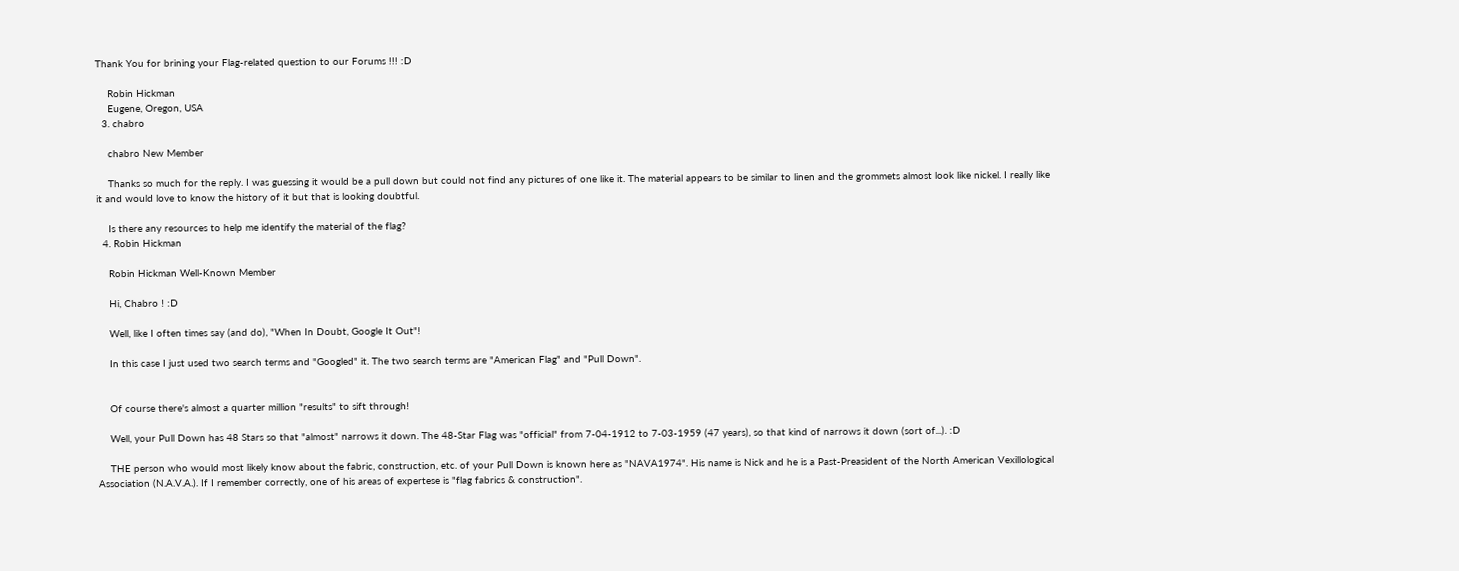Thank You for brining your Flag-related question to our Forums !!! :D

    Robin Hickman
    Eugene, Oregon, USA
  3. chabro

    chabro New Member

    Thanks so much for the reply. I was guessing it would be a pull down but could not find any pictures of one like it. The material appears to be similar to linen and the grommets almost look like nickel. I really like it and would love to know the history of it but that is looking doubtful.

    Is there any resources to help me identify the material of the flag?
  4. Robin Hickman

    Robin Hickman Well-Known Member

    Hi, Chabro ! :D

    Well, like I often times say (and do), "When In Doubt, Google It Out"!

    In this case I just used two search terms and "Googled" it. The two search terms are "American Flag" and "Pull Down".


    Of course there's almost a quarter million "results" to sift through!

    Well, your Pull Down has 48 Stars so that "almost" narrows it down. The 48-Star Flag was "official" from 7-04-1912 to 7-03-1959 (47 years), so that kind of narrows it down (sort of...). :D

    THE person who would most likely know about the fabric, construction, etc. of your Pull Down is known here as "NAVA1974". His name is Nick and he is a Past-Preasident of the North American Vexillological Association (N.A.V.A.). If I remember correctly, one of his areas of expertese is "flag fabrics & construction".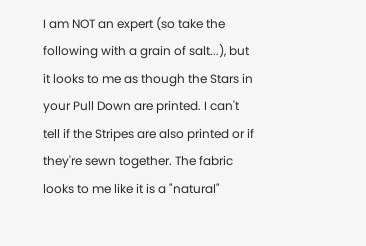I am NOT an expert (so take the following with a grain of salt...), but it looks to me as though the Stars in your Pull Down are printed. I can't tell if the Stripes are also printed or if they're sewn together. The fabric looks to me like it is a "natural"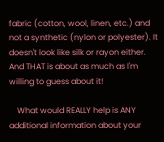fabric (cotton, wool, linen, etc.) and not a synthetic (nylon or polyester). It doesn't look like silk or rayon either. And THAT is about as much as I'm willing to guess about it!

    What would REALLY help is ANY additional information about your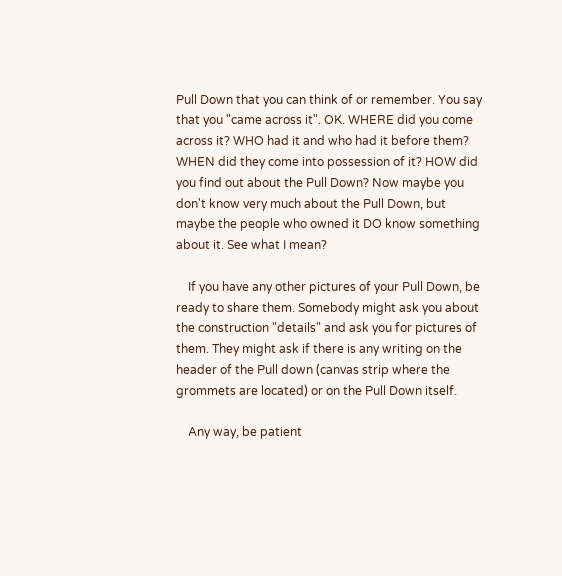Pull Down that you can think of or remember. You say that you "came across it". OK. WHERE did you come across it? WHO had it and who had it before them? WHEN did they come into possession of it? HOW did you find out about the Pull Down? Now maybe you don't know very much about the Pull Down, but maybe the people who owned it DO know something about it. See what I mean?

    If you have any other pictures of your Pull Down, be ready to share them. Somebody might ask you about the construction "details" and ask you for pictures of them. They might ask if there is any writing on the header of the Pull down (canvas strip where the grommets are located) or on the Pull Down itself.

    Any way, be patient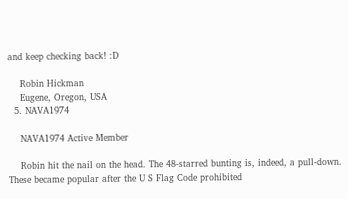and keep checking back! :D

    Robin Hickman
    Eugene, Oregon, USA
  5. NAVA1974

    NAVA1974 Active Member

    Robin hit the nail on the head. The 48-starred bunting is, indeed, a pull-down. These became popular after the U S Flag Code prohibited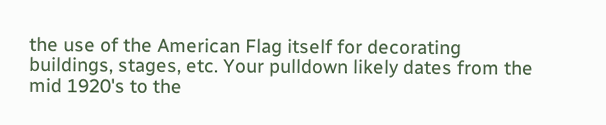the use of the American Flag itself for decorating buildings, stages, etc. Your pulldown likely dates from the mid 1920's to the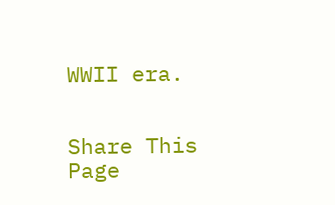WWII era.


Share This Page